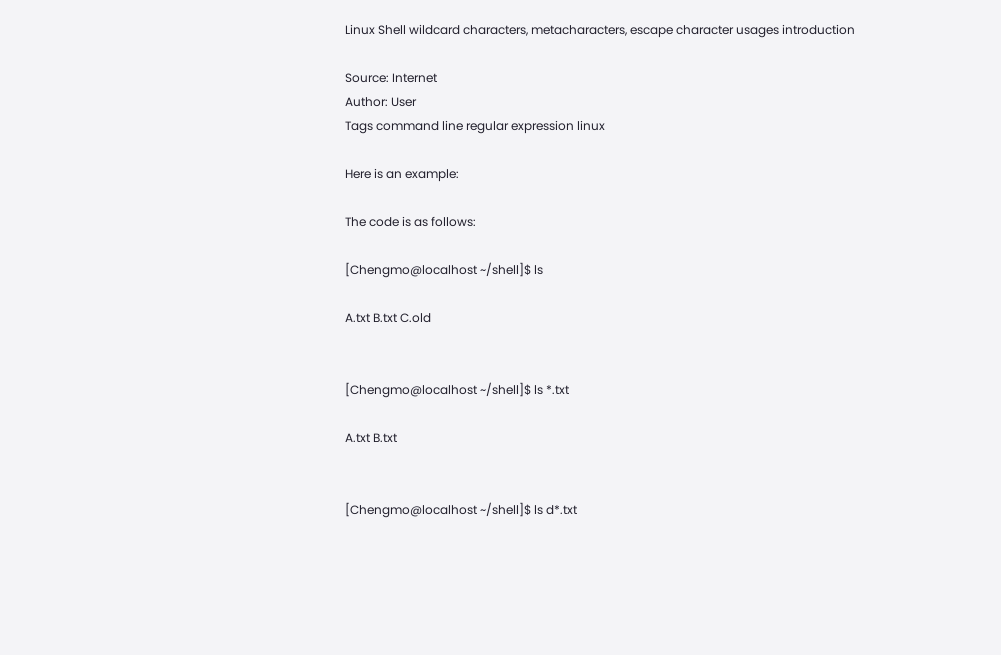Linux Shell wildcard characters, metacharacters, escape character usages introduction

Source: Internet
Author: User
Tags command line regular expression linux

Here is an example:

The code is as follows:

[Chengmo@localhost ~/shell]$ ls

A.txt B.txt C.old


[Chengmo@localhost ~/shell]$ ls *.txt

A.txt B.txt


[Chengmo@localhost ~/shell]$ ls d*.txt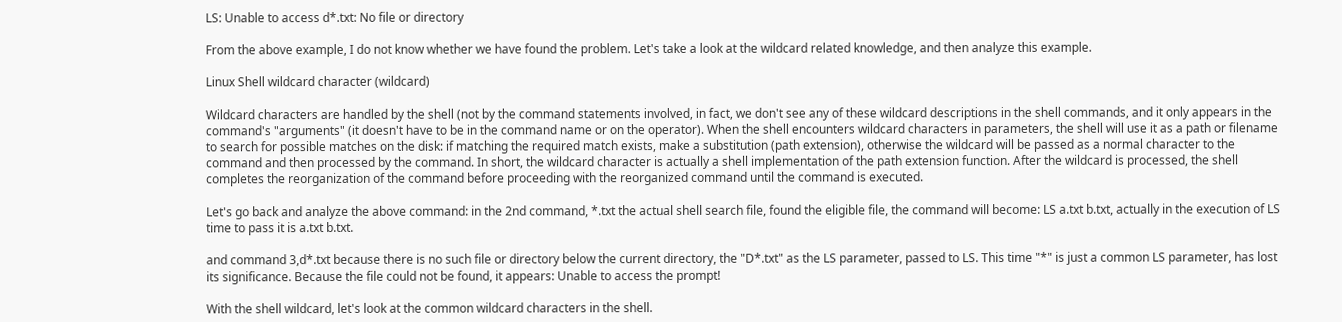LS: Unable to access d*.txt: No file or directory

From the above example, I do not know whether we have found the problem. Let's take a look at the wildcard related knowledge, and then analyze this example.

Linux Shell wildcard character (wildcard)

Wildcard characters are handled by the shell (not by the command statements involved, in fact, we don't see any of these wildcard descriptions in the shell commands, and it only appears in the command's "arguments" (it doesn't have to be in the command name or on the operator). When the shell encounters wildcard characters in parameters, the shell will use it as a path or filename to search for possible matches on the disk: if matching the required match exists, make a substitution (path extension), otherwise the wildcard will be passed as a normal character to the command and then processed by the command. In short, the wildcard character is actually a shell implementation of the path extension function. After the wildcard is processed, the shell completes the reorganization of the command before proceeding with the reorganized command until the command is executed.

Let's go back and analyze the above command: in the 2nd command, *.txt the actual shell search file, found the eligible file, the command will become: LS a.txt b.txt, actually in the execution of LS time to pass it is a.txt b.txt.

and command 3,d*.txt because there is no such file or directory below the current directory, the "D*.txt" as the LS parameter, passed to LS. This time "*" is just a common LS parameter, has lost its significance. Because the file could not be found, it appears: Unable to access the prompt!

With the shell wildcard, let's look at the common wildcard characters in the shell.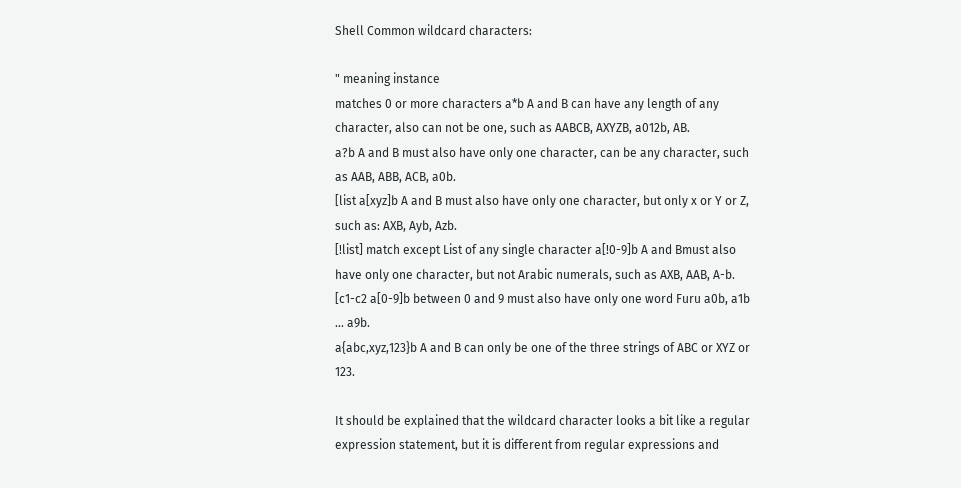Shell Common wildcard characters:

" meaning instance
matches 0 or more characters a*b A and B can have any length of any character, also can not be one, such as AABCB, AXYZB, a012b, AB.
a?b A and B must also have only one character, can be any character, such as AAB, ABB, ACB, a0b.
[list a[xyz]b A and B must also have only one character, but only x or Y or Z, such as: AXB, Ayb, Azb.
[!list] match except List of any single character a[!0-9]b A and Bmust also have only one character, but not Arabic numerals, such as AXB, AAB, A-b.
[c1-c2 a[0-9]b between 0 and 9 must also have only one word Furu a0b, a1b ... a9b.
a{abc,xyz,123}b A and B can only be one of the three strings of ABC or XYZ or 123.

It should be explained that the wildcard character looks a bit like a regular expression statement, but it is different from regular expressions and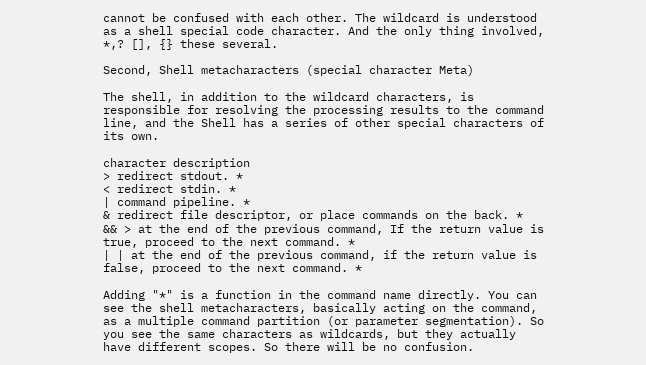cannot be confused with each other. The wildcard is understood as a shell special code character. And the only thing involved, *,? [], {} these several.

Second, Shell metacharacters (special character Meta)

The shell, in addition to the wildcard characters, is responsible for resolving the processing results to the command line, and the Shell has a series of other special characters of its own.

character description
> redirect stdout. *
< redirect stdin. *
| command pipeline. *
& redirect file descriptor, or place commands on the back. *
&& > at the end of the previous command, If the return value is true, proceed to the next command. *
| | at the end of the previous command, if the return value is false, proceed to the next command. *

Adding "*" is a function in the command name directly. You can see the shell metacharacters, basically acting on the command, as a multiple command partition (or parameter segmentation). So you see the same characters as wildcards, but they actually have different scopes. So there will be no confusion.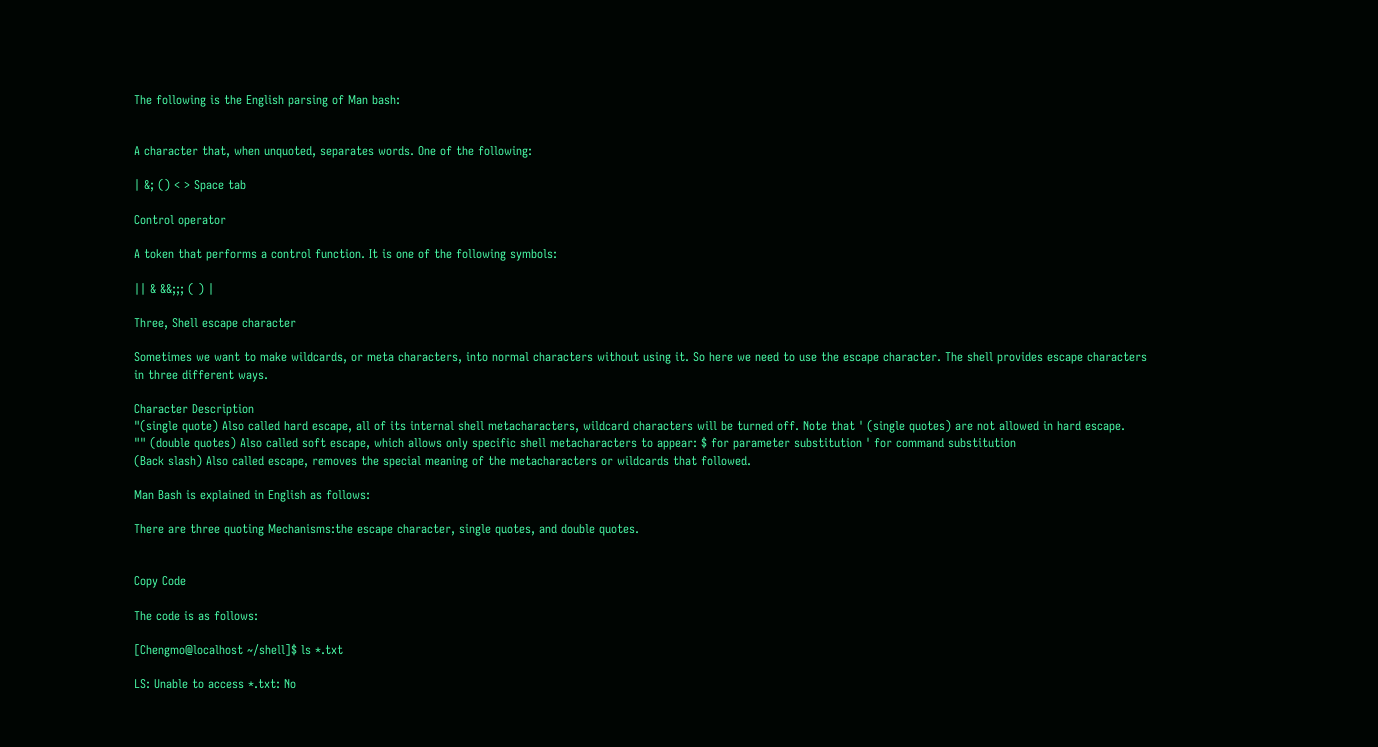The following is the English parsing of Man bash:


A character that, when unquoted, separates words. One of the following:

| &; () < > Space tab

Control operator

A token that performs a control function. It is one of the following symbols:

|| & &&;;; ( ) |

Three, Shell escape character

Sometimes we want to make wildcards, or meta characters, into normal characters without using it. So here we need to use the escape character. The shell provides escape characters in three different ways.

Character Description
"(single quote) Also called hard escape, all of its internal shell metacharacters, wildcard characters will be turned off. Note that ' (single quotes) are not allowed in hard escape.
"" (double quotes) Also called soft escape, which allows only specific shell metacharacters to appear: $ for parameter substitution ' for command substitution
(Back slash) Also called escape, removes the special meaning of the metacharacters or wildcards that followed.

Man Bash is explained in English as follows:

There are three quoting Mechanisms:the escape character, single quotes, and double quotes.


Copy Code

The code is as follows:

[Chengmo@localhost ~/shell]$ ls *.txt

LS: Unable to access *.txt: No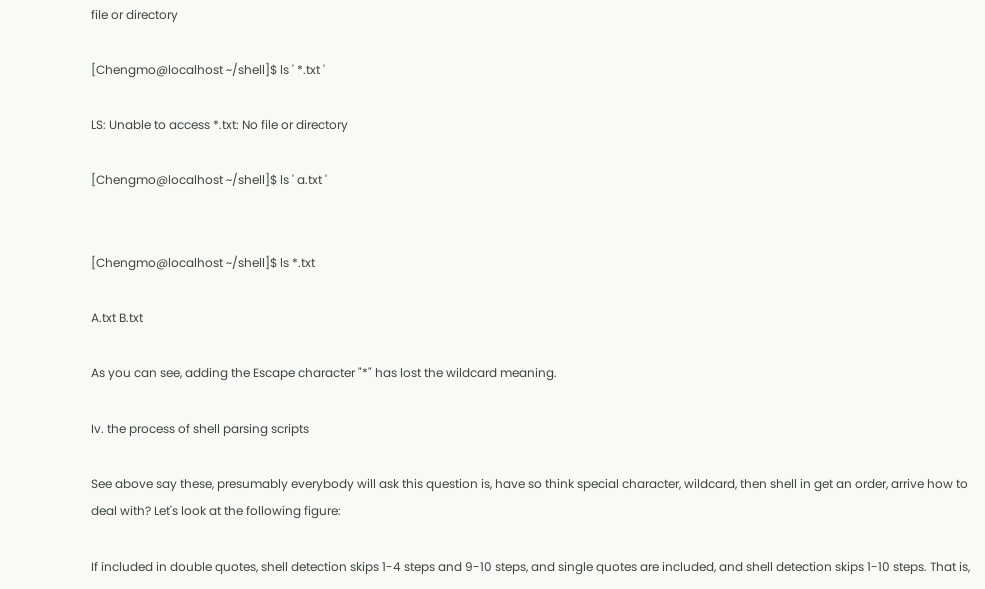file or directory

[Chengmo@localhost ~/shell]$ ls ' *.txt '

LS: Unable to access *.txt: No file or directory

[Chengmo@localhost ~/shell]$ ls ' a.txt '


[Chengmo@localhost ~/shell]$ ls *.txt

A.txt B.txt

As you can see, adding the Escape character "*" has lost the wildcard meaning.

Iv. the process of shell parsing scripts

See above say these, presumably everybody will ask this question is, have so think special character, wildcard, then shell in get an order, arrive how to deal with? Let's look at the following figure:

If included in double quotes, shell detection skips 1-4 steps and 9-10 steps, and single quotes are included, and shell detection skips 1-10 steps. That is,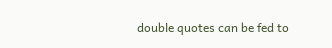double quotes can be fed to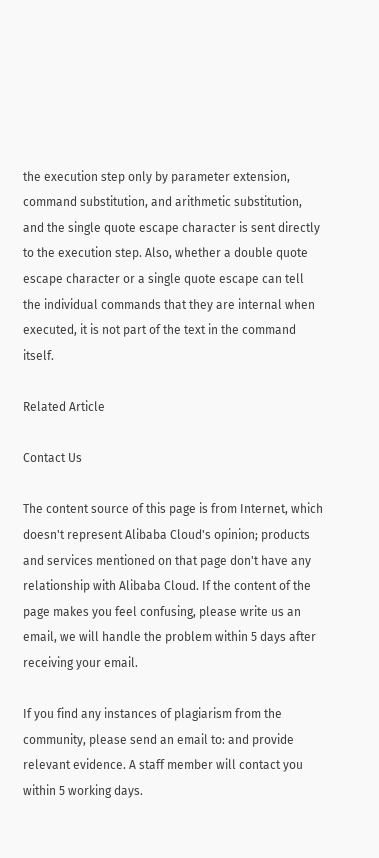the execution step only by parameter extension, command substitution, and arithmetic substitution, and the single quote escape character is sent directly to the execution step. Also, whether a double quote escape character or a single quote escape can tell the individual commands that they are internal when executed, it is not part of the text in the command itself.

Related Article

Contact Us

The content source of this page is from Internet, which doesn't represent Alibaba Cloud's opinion; products and services mentioned on that page don't have any relationship with Alibaba Cloud. If the content of the page makes you feel confusing, please write us an email, we will handle the problem within 5 days after receiving your email.

If you find any instances of plagiarism from the community, please send an email to: and provide relevant evidence. A staff member will contact you within 5 working days.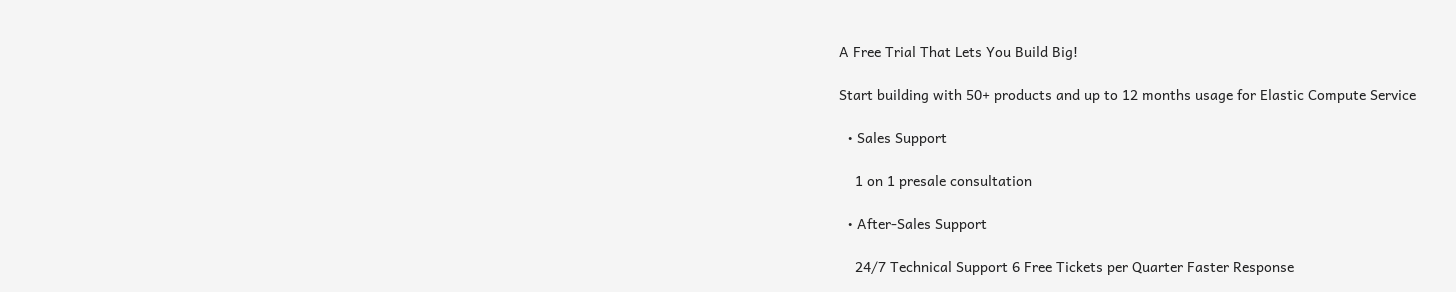A Free Trial That Lets You Build Big!

Start building with 50+ products and up to 12 months usage for Elastic Compute Service

  • Sales Support

    1 on 1 presale consultation

  • After-Sales Support

    24/7 Technical Support 6 Free Tickets per Quarter Faster Response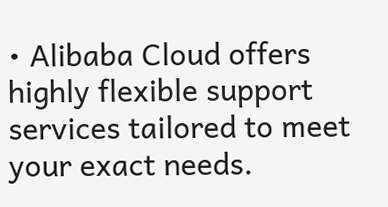• Alibaba Cloud offers highly flexible support services tailored to meet your exact needs.